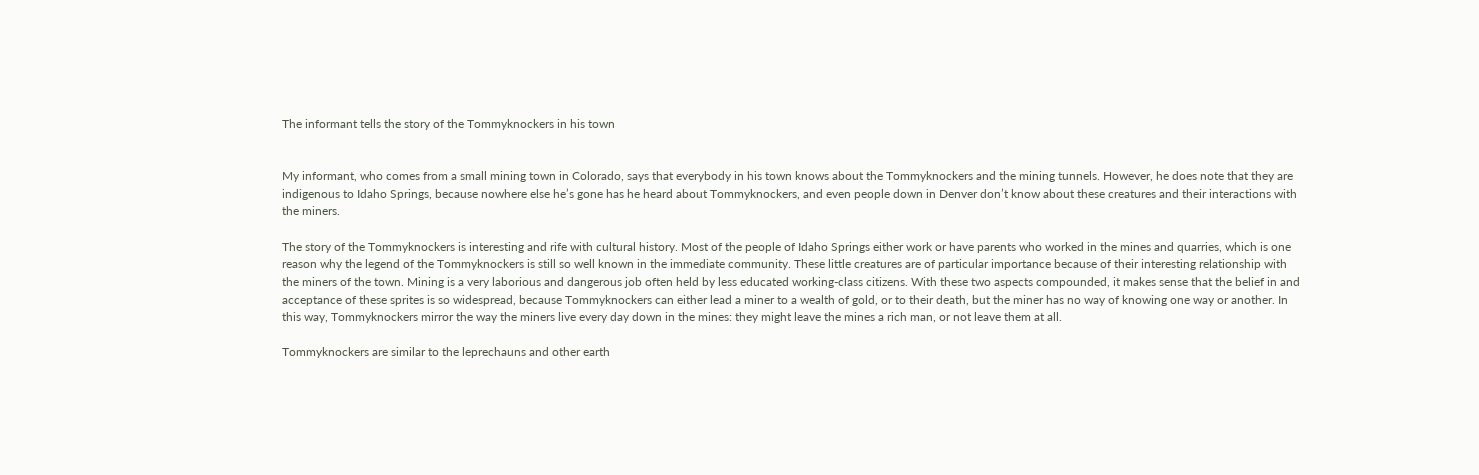The informant tells the story of the Tommyknockers in his town


My informant, who comes from a small mining town in Colorado, says that everybody in his town knows about the Tommyknockers and the mining tunnels. However, he does note that they are indigenous to Idaho Springs, because nowhere else he’s gone has he heard about Tommyknockers, and even people down in Denver don’t know about these creatures and their interactions with the miners.

The story of the Tommyknockers is interesting and rife with cultural history. Most of the people of Idaho Springs either work or have parents who worked in the mines and quarries, which is one reason why the legend of the Tommyknockers is still so well known in the immediate community. These little creatures are of particular importance because of their interesting relationship with the miners of the town. Mining is a very laborious and dangerous job often held by less educated working-class citizens. With these two aspects compounded, it makes sense that the belief in and acceptance of these sprites is so widespread, because Tommyknockers can either lead a miner to a wealth of gold, or to their death, but the miner has no way of knowing one way or another. In this way, Tommyknockers mirror the way the miners live every day down in the mines: they might leave the mines a rich man, or not leave them at all.

Tommyknockers are similar to the leprechauns and other earth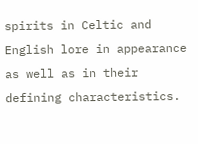spirits in Celtic and English lore in appearance as well as in their defining characteristics.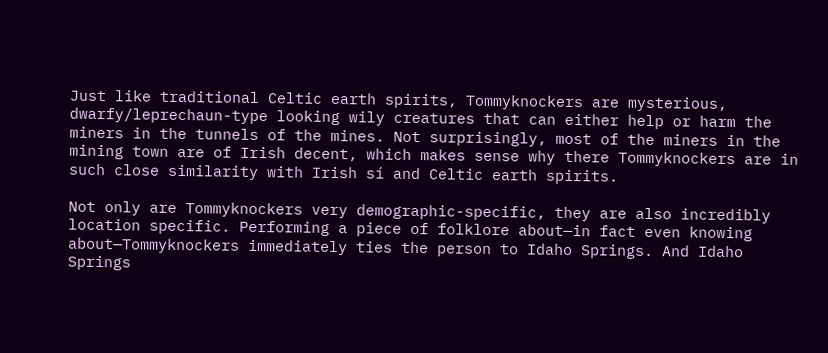Just like traditional Celtic earth spirits, Tommyknockers are mysterious, dwarfy/leprechaun-type looking wily creatures that can either help or harm the miners in the tunnels of the mines. Not surprisingly, most of the miners in the mining town are of Irish decent, which makes sense why there Tommyknockers are in such close similarity with Irish sí and Celtic earth spirits.

Not only are Tommyknockers very demographic-specific, they are also incredibly location specific. Performing a piece of folklore about—in fact even knowing about—Tommyknockers immediately ties the person to Idaho Springs. And Idaho Springs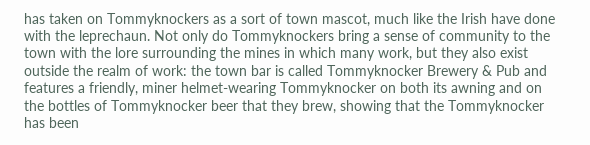has taken on Tommyknockers as a sort of town mascot, much like the Irish have done with the leprechaun. Not only do Tommyknockers bring a sense of community to the town with the lore surrounding the mines in which many work, but they also exist outside the realm of work: the town bar is called Tommyknocker Brewery & Pub and features a friendly, miner helmet-wearing Tommyknocker on both its awning and on the bottles of Tommyknocker beer that they brew, showing that the Tommyknocker has been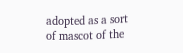adopted as a sort of mascot of the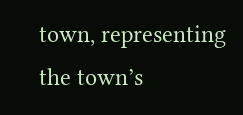town, representing the town’s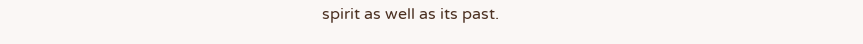spirit as well as its past.